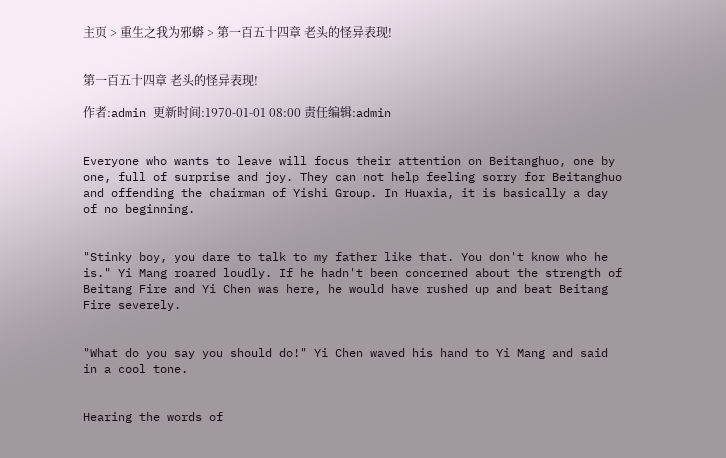主页 > 重生之我为邪蟒 > 第一百五十四章 老头的怪异表现!


第一百五十四章 老头的怪异表现!

作者:admin 更新时间:1970-01-01 08:00 责任编辑:admin


Everyone who wants to leave will focus their attention on Beitanghuo, one by one, full of surprise and joy. They can not help feeling sorry for Beitanghuo and offending the chairman of Yishi Group. In Huaxia, it is basically a day of no beginning.


"Stinky boy, you dare to talk to my father like that. You don't know who he is." Yi Mang roared loudly. If he hadn't been concerned about the strength of Beitang Fire and Yi Chen was here, he would have rushed up and beat Beitang Fire severely.


"What do you say you should do!" Yi Chen waved his hand to Yi Mang and said in a cool tone.


Hearing the words of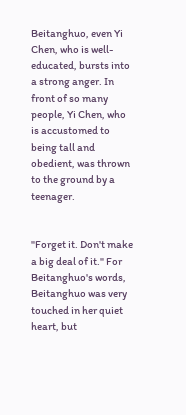Beitanghuo, even Yi Chen, who is well-educated, bursts into a strong anger. In front of so many people, Yi Chen, who is accustomed to being tall and obedient, was thrown to the ground by a teenager.


"Forget it. Don't make a big deal of it." For Beitanghuo's words, Beitanghuo was very touched in her quiet heart, but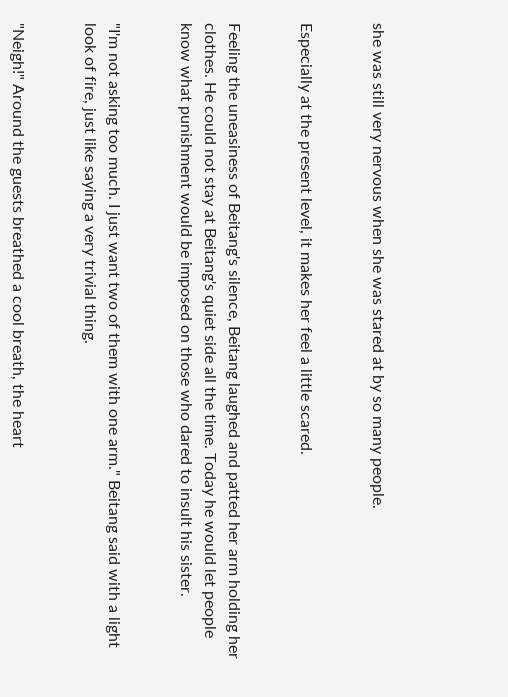she was still very nervous when she was stared at by so many people.


Especially at the present level, it makes her feel a little scared.


Feeling the uneasiness of Beitang's silence, Beitang laughed and patted her arm holding her clothes. He could not stay at Beitang's quiet side all the time. Today he would let people know what punishment would be imposed on those who dared to insult his sister.


"I'm not asking too much. I just want two of them with one arm." Beitang said with a light look of fire, just like saying a very trivial thing.


"Neigh!" Around the guests breathed a cool breath, the heart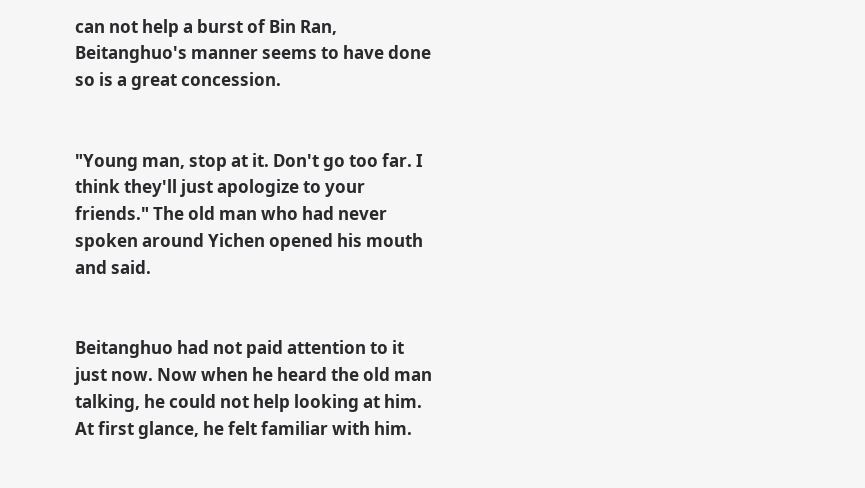can not help a burst of Bin Ran, Beitanghuo's manner seems to have done so is a great concession.


"Young man, stop at it. Don't go too far. I think they'll just apologize to your friends." The old man who had never spoken around Yichen opened his mouth and said.


Beitanghuo had not paid attention to it just now. Now when he heard the old man talking, he could not help looking at him. At first glance, he felt familiar with him.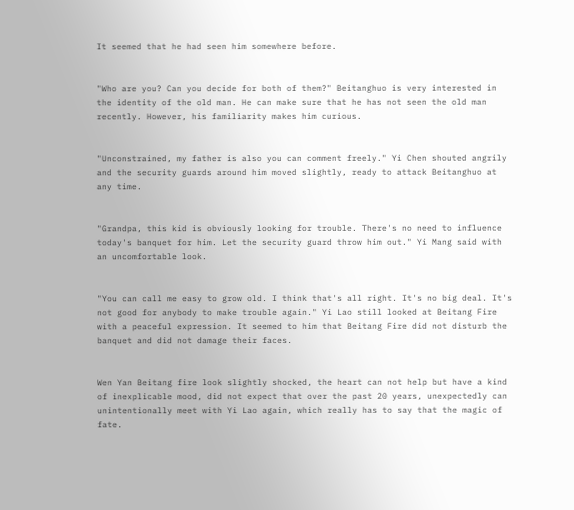It seemed that he had seen him somewhere before.


"Who are you? Can you decide for both of them?" Beitanghuo is very interested in the identity of the old man. He can make sure that he has not seen the old man recently. However, his familiarity makes him curious.


"Unconstrained, my father is also you can comment freely." Yi Chen shouted angrily and the security guards around him moved slightly, ready to attack Beitanghuo at any time.


"Grandpa, this kid is obviously looking for trouble. There's no need to influence today's banquet for him. Let the security guard throw him out." Yi Mang said with an uncomfortable look.


"You can call me easy to grow old. I think that's all right. It's no big deal. It's not good for anybody to make trouble again." Yi Lao still looked at Beitang Fire with a peaceful expression. It seemed to him that Beitang Fire did not disturb the banquet and did not damage their faces.


Wen Yan Beitang fire look slightly shocked, the heart can not help but have a kind of inexplicable mood, did not expect that over the past 20 years, unexpectedly can unintentionally meet with Yi Lao again, which really has to say that the magic of fate.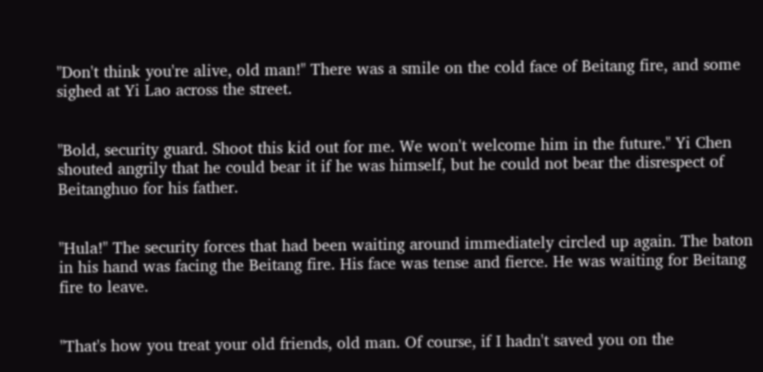"Don't think you're alive, old man!" There was a smile on the cold face of Beitang fire, and some sighed at Yi Lao across the street.


"Bold, security guard. Shoot this kid out for me. We won't welcome him in the future." Yi Chen shouted angrily that he could bear it if he was himself, but he could not bear the disrespect of Beitanghuo for his father.


"Hula!" The security forces that had been waiting around immediately circled up again. The baton in his hand was facing the Beitang fire. His face was tense and fierce. He was waiting for Beitang fire to leave.


"That's how you treat your old friends, old man. Of course, if I hadn't saved you on the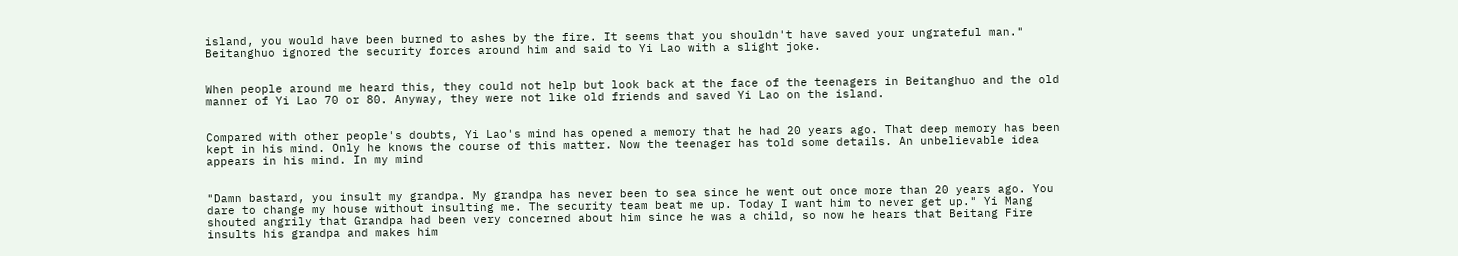island, you would have been burned to ashes by the fire. It seems that you shouldn't have saved your ungrateful man." Beitanghuo ignored the security forces around him and said to Yi Lao with a slight joke.


When people around me heard this, they could not help but look back at the face of the teenagers in Beitanghuo and the old manner of Yi Lao 70 or 80. Anyway, they were not like old friends and saved Yi Lao on the island.


Compared with other people's doubts, Yi Lao's mind has opened a memory that he had 20 years ago. That deep memory has been kept in his mind. Only he knows the course of this matter. Now the teenager has told some details. An unbelievable idea appears in his mind. In my mind


"Damn bastard, you insult my grandpa. My grandpa has never been to sea since he went out once more than 20 years ago. You dare to change my house without insulting me. The security team beat me up. Today I want him to never get up." Yi Mang shouted angrily that Grandpa had been very concerned about him since he was a child, so now he hears that Beitang Fire insults his grandpa and makes him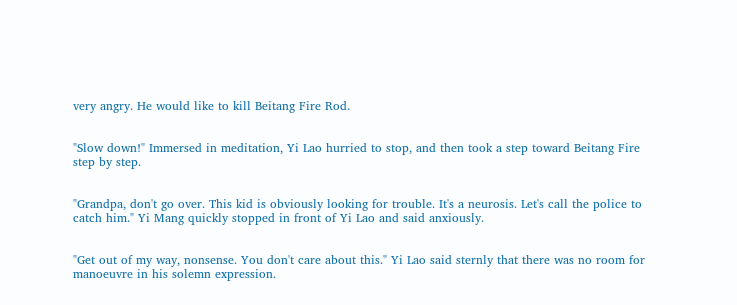very angry. He would like to kill Beitang Fire Rod.


"Slow down!" Immersed in meditation, Yi Lao hurried to stop, and then took a step toward Beitang Fire step by step.


"Grandpa, don't go over. This kid is obviously looking for trouble. It's a neurosis. Let's call the police to catch him." Yi Mang quickly stopped in front of Yi Lao and said anxiously.


"Get out of my way, nonsense. You don't care about this." Yi Lao said sternly that there was no room for manoeuvre in his solemn expression.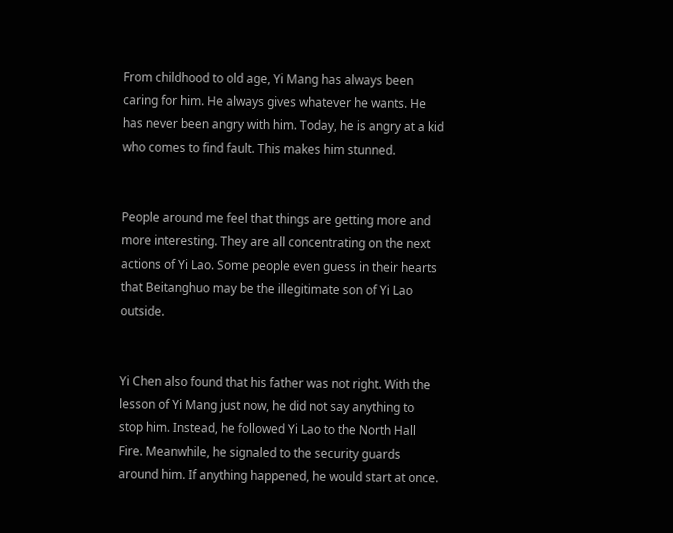From childhood to old age, Yi Mang has always been caring for him. He always gives whatever he wants. He has never been angry with him. Today, he is angry at a kid who comes to find fault. This makes him stunned.


People around me feel that things are getting more and more interesting. They are all concentrating on the next actions of Yi Lao. Some people even guess in their hearts that Beitanghuo may be the illegitimate son of Yi Lao outside.


Yi Chen also found that his father was not right. With the lesson of Yi Mang just now, he did not say anything to stop him. Instead, he followed Yi Lao to the North Hall Fire. Meanwhile, he signaled to the security guards around him. If anything happened, he would start at once.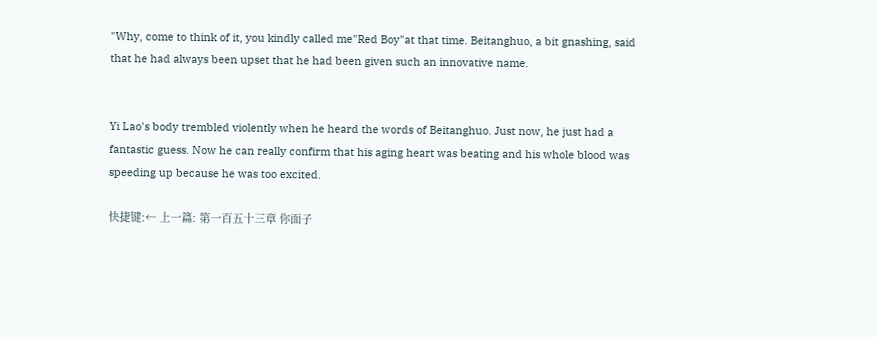"Why, come to think of it, you kindly called me"Red Boy"at that time. Beitanghuo, a bit gnashing, said that he had always been upset that he had been given such an innovative name.


Yi Lao's body trembled violently when he heard the words of Beitanghuo. Just now, he just had a fantastic guess. Now he can really confirm that his aging heart was beating and his whole blood was speeding up because he was too excited.

快捷键:← 上一篇: 第一百五十三章 你面子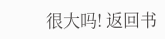很大吗! 返回书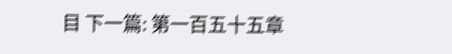目 下一篇: 第一百五十五章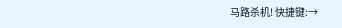马路杀机! 快捷键:→